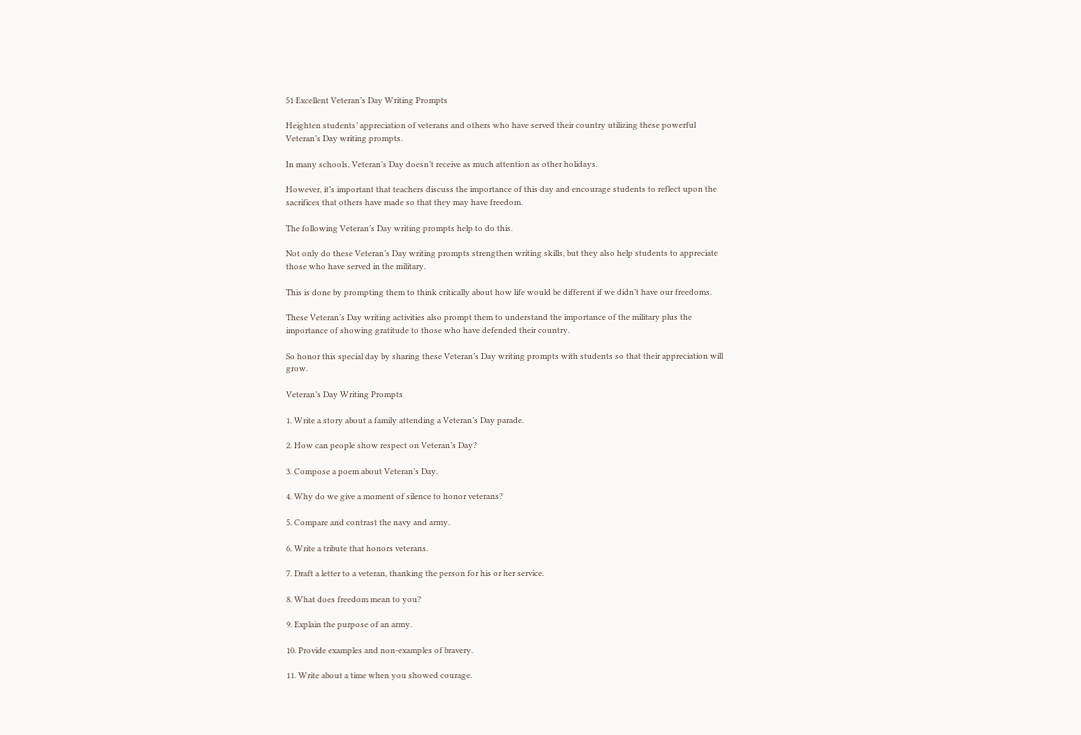51 Excellent Veteran’s Day Writing Prompts

Heighten students’ appreciation of veterans and others who have served their country utilizing these powerful Veteran’s Day writing prompts.

In many schools, Veteran’s Day doesn’t receive as much attention as other holidays.

However, it’s important that teachers discuss the importance of this day and encourage students to reflect upon the sacrifices that others have made so that they may have freedom.

The following Veteran’s Day writing prompts help to do this.

Not only do these Veteran’s Day writing prompts strengthen writing skills, but they also help students to appreciate those who have served in the military.

This is done by prompting them to think critically about how life would be different if we didn’t have our freedoms.

These Veteran’s Day writing activities also prompt them to understand the importance of the military plus the importance of showing gratitude to those who have defended their country.

So honor this special day by sharing these Veteran’s Day writing prompts with students so that their appreciation will grow.

Veteran’s Day Writing Prompts

1. Write a story about a family attending a Veteran’s Day parade.

2. How can people show respect on Veteran’s Day?

3. Compose a poem about Veteran’s Day.

4. Why do we give a moment of silence to honor veterans?

5. Compare and contrast the navy and army.

6. Write a tribute that honors veterans.

7. Draft a letter to a veteran, thanking the person for his or her service.

8. What does freedom mean to you?

9. Explain the purpose of an army.

10. Provide examples and non-examples of bravery.

11. Write about a time when you showed courage.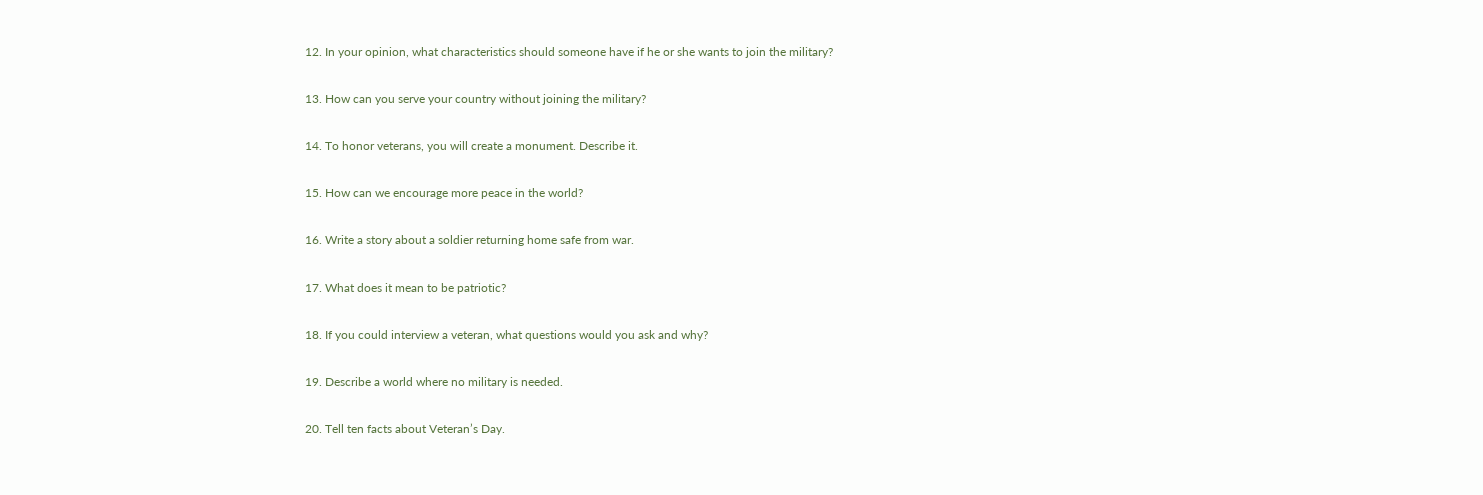12. In your opinion, what characteristics should someone have if he or she wants to join the military?

13. How can you serve your country without joining the military?

14. To honor veterans, you will create a monument. Describe it.

15. How can we encourage more peace in the world?

16. Write a story about a soldier returning home safe from war.

17. What does it mean to be patriotic?

18. If you could interview a veteran, what questions would you ask and why?

19. Describe a world where no military is needed.

20. Tell ten facts about Veteran’s Day.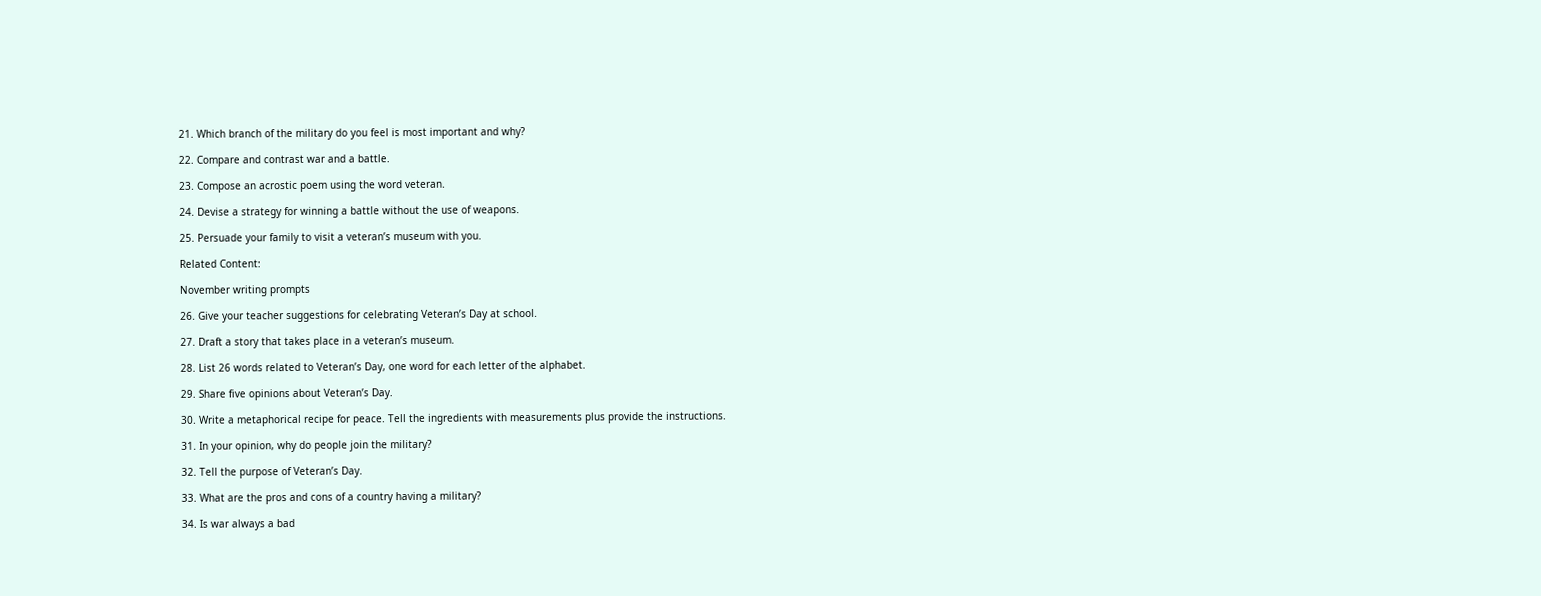21. Which branch of the military do you feel is most important and why?

22. Compare and contrast war and a battle.

23. Compose an acrostic poem using the word veteran.

24. Devise a strategy for winning a battle without the use of weapons.

25. Persuade your family to visit a veteran’s museum with you.

Related Content:

November writing prompts

26. Give your teacher suggestions for celebrating Veteran’s Day at school.

27. Draft a story that takes place in a veteran’s museum.

28. List 26 words related to Veteran’s Day, one word for each letter of the alphabet.

29. Share five opinions about Veteran’s Day.

30. Write a metaphorical recipe for peace. Tell the ingredients with measurements plus provide the instructions.

31. In your opinion, why do people join the military?

32. Tell the purpose of Veteran’s Day.

33. What are the pros and cons of a country having a military?

34. Is war always a bad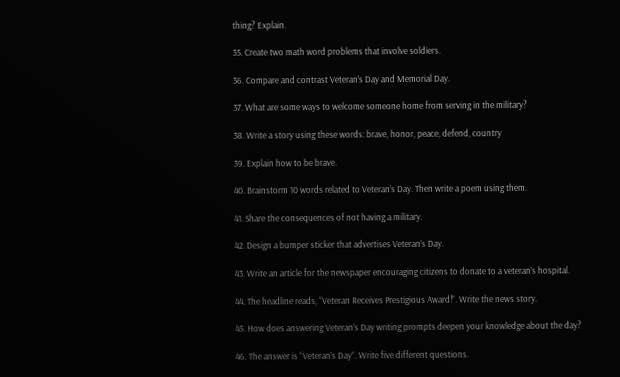thing? Explain.

35. Create two math word problems that involve soldiers.

36. Compare and contrast Veteran’s Day and Memorial Day.

37. What are some ways to welcome someone home from serving in the military?

38. Write a story using these words: brave, honor, peace, defend, country

39. Explain how to be brave.

40. Brainstorm 10 words related to Veteran’s Day. Then write a poem using them.

41. Share the consequences of not having a military.

42. Design a bumper sticker that advertises Veteran’s Day.

43. Write an article for the newspaper encouraging citizens to donate to a veteran’s hospital.

44. The headline reads, “Veteran Receives Prestigious Award!”. Write the news story.

45. How does answering Veteran’s Day writing prompts deepen your knowledge about the day?

46. The answer is “Veteran’s Day”. Write five different questions.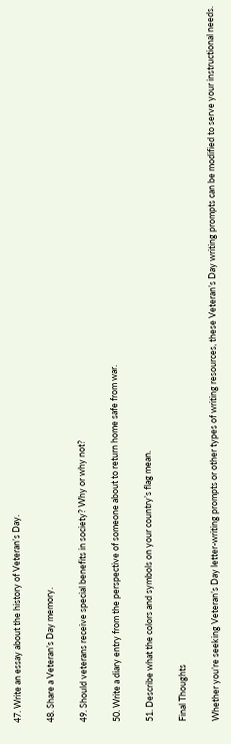47. Write an essay about the history of Veteran’s Day.

48. Share a Veteran’s Day memory.

49. Should veterans receive special benefits in society? Why or why not?

50. Write a diary entry from the perspective of someone about to return home safe from war.

51. Describe what the colors and symbols on your country’s flag mean.

Final Thoughts

Whether you’re seeking Veteran’s Day letter-writing prompts or other types of writing resources, these Veteran’s Day writing prompts can be modified to serve your instructional needs.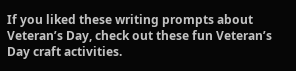If you liked these writing prompts about Veteran’s Day, check out these fun Veteran’s Day craft activities.